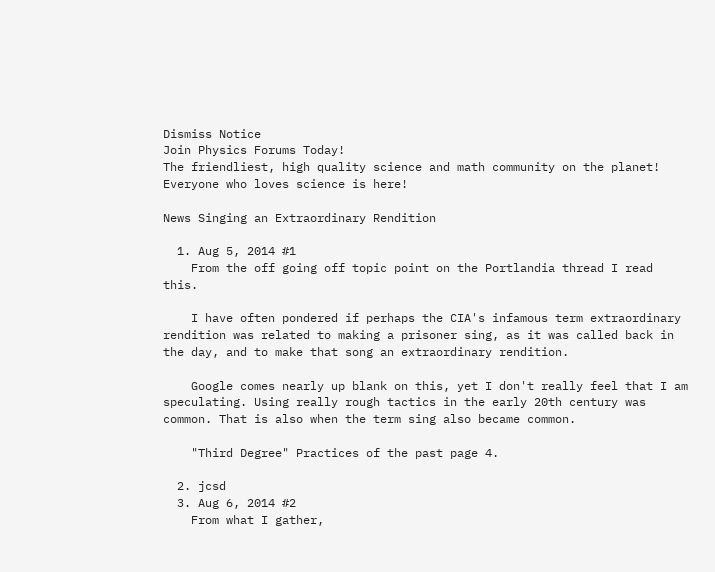Dismiss Notice
Join Physics Forums Today!
The friendliest, high quality science and math community on the planet! Everyone who loves science is here!

News Singing an Extraordinary Rendition

  1. Aug 5, 2014 #1
    From the off going off topic point on the Portlandia thread I read this.

    I have often pondered if perhaps the CIA's infamous term extraordinary rendition was related to making a prisoner sing, as it was called back in the day, and to make that song an extraordinary rendition.

    Google comes nearly up blank on this, yet I don't really feel that I am speculating. Using really rough tactics in the early 20th century was common. That is also when the term sing also became common.

    "Third Degree" Practices of the past page 4.

  2. jcsd
  3. Aug 6, 2014 #2
    From what I gather,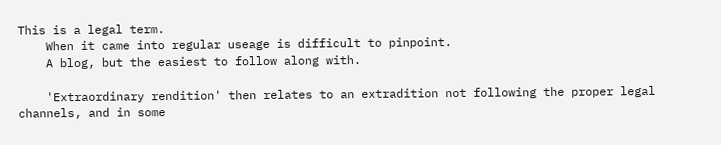This is a legal term.
    When it came into regular useage is difficult to pinpoint.
    A blog, but the easiest to follow along with.

    'Extraordinary rendition' then relates to an extradition not following the proper legal channels, and in some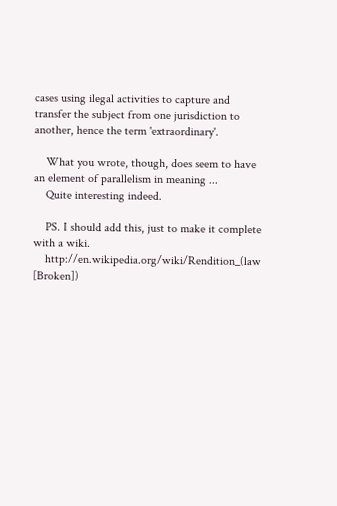cases using ilegal activities to capture and transfer the subject from one jurisdiction to another, hence the term 'extraordinary'.

    What you wrote, though, does seem to have an element of parallelism in meaning ...
    Quite interesting indeed.

    PS. I should add this, just to make it complete with a wiki.
    http://en.wikipedia.org/wiki/Rendition_(law [Broken])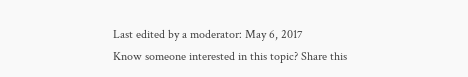Last edited by a moderator: May 6, 2017
Know someone interested in this topic? Share this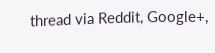thread via Reddit, Google+,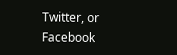Twitter, or Facebook